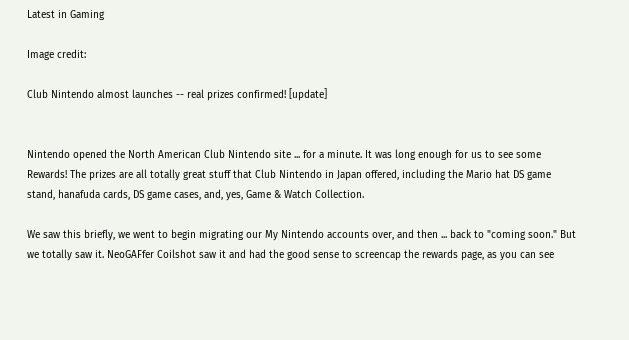Latest in Gaming

Image credit:

Club Nintendo almost launches -- real prizes confirmed! [update]


Nintendo opened the North American Club Nintendo site ... for a minute. It was long enough for us to see some Rewards! The prizes are all totally great stuff that Club Nintendo in Japan offered, including the Mario hat DS game stand, hanafuda cards, DS game cases, and, yes, Game & Watch Collection.

We saw this briefly, we went to begin migrating our My Nintendo accounts over, and then ... back to "coming soon." But we totally saw it. NeoGAFfer Coilshot saw it and had the good sense to screencap the rewards page, as you can see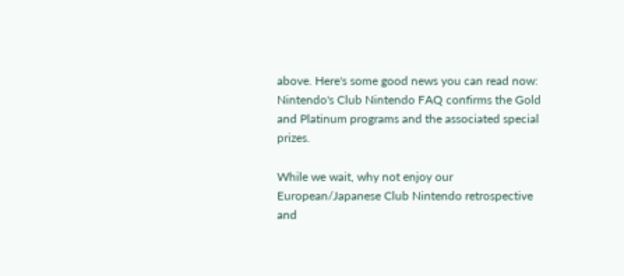above. Here's some good news you can read now: Nintendo's Club Nintendo FAQ confirms the Gold and Platinum programs and the associated special prizes.

While we wait, why not enjoy our European/Japanese Club Nintendo retrospective and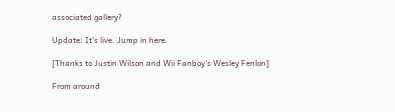associated gallery?

Update: It's live. Jump in here.

[Thanks to Justin Wilson and Wii Fanboy's Wesley Fenlon]

From around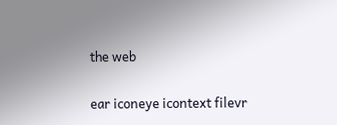the web

ear iconeye icontext filevr